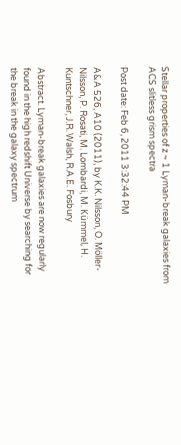Stellar properties of z ~ 1 Lyman-break galaxies from ACS slitless grism spectra

Post date: Feb 6, 2011 3:32:44 PM

A&A 526, A10 (2011), by K.K. Nilsson, O. Möller-Nilsson, P. Rosati, M. Lombardi, M. Kümmel, H. Kuntschner, J.R. Walsh, R.A.E. Fosbury

Abstract. Lyman-break galaxies are now regularly found in the high redshift Universe by searching for the break in the galaxy spectrum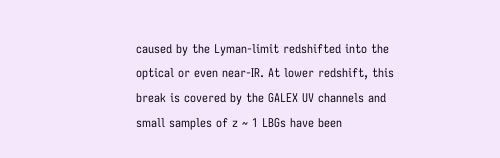caused by the Lyman-limit redshifted into the optical or even near-IR. At lower redshift, this break is covered by the GALEX UV channels and small samples of z ~ 1 LBGs have been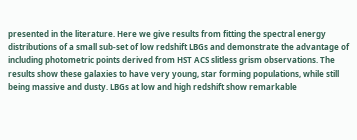presented in the literature. Here we give results from fitting the spectral energy distributions of a small sub-set of low redshift LBGs and demonstrate the advantage of including photometric points derived from HST ACS slitless grism observations. The results show these galaxies to have very young, star forming populations, while still being massive and dusty. LBGs at low and high redshift show remarkable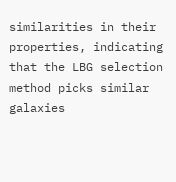similarities in their properties, indicating that the LBG selection method picks similar galaxies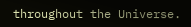throughout the Universe.